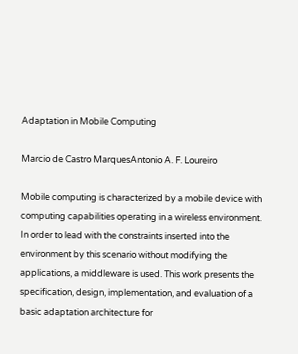Adaptation in Mobile Computing

Marcio de Castro MarquesAntonio A. F. Loureiro

Mobile computing is characterized by a mobile device with computing capabilities operating in a wireless environment. In order to lead with the constraints inserted into the environment by this scenario without modifying the applications, a middleware is used. This work presents the specification, design, implementation, and evaluation of a basic adaptation architecture for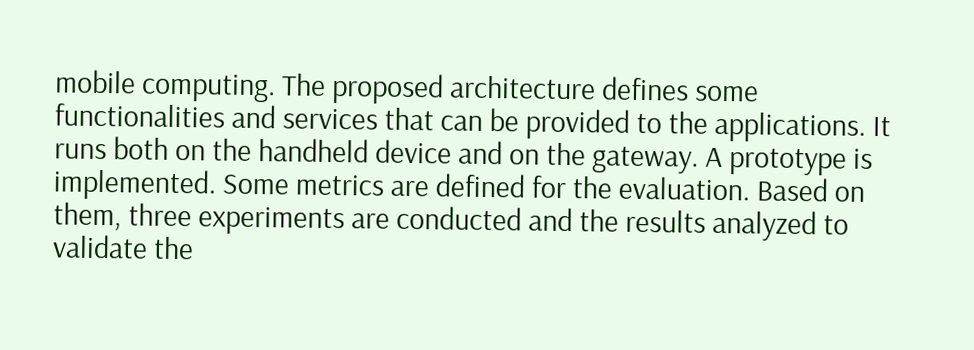mobile computing. The proposed architecture defines some functionalities and services that can be provided to the applications. It runs both on the handheld device and on the gateway. A prototype is implemented. Some metrics are defined for the evaluation. Based on them, three experiments are conducted and the results analyzed to validate the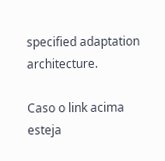specified adaptation architecture.

Caso o link acima esteja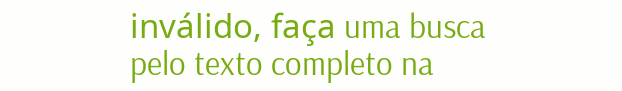inválido, faça uma busca pelo texto completo na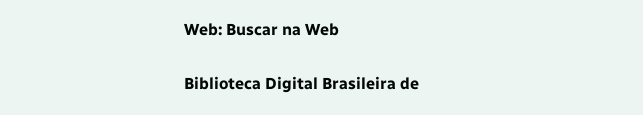Web: Buscar na Web

Biblioteca Digital Brasileira de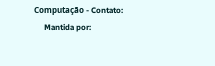Computação - Contato:
     Mantida por: